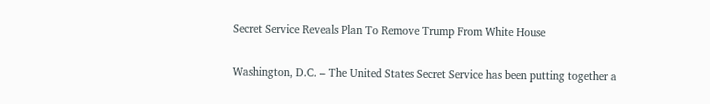Secret Service Reveals Plan To Remove Trump From White House

Washington, D.C. – The United States Secret Service has been putting together a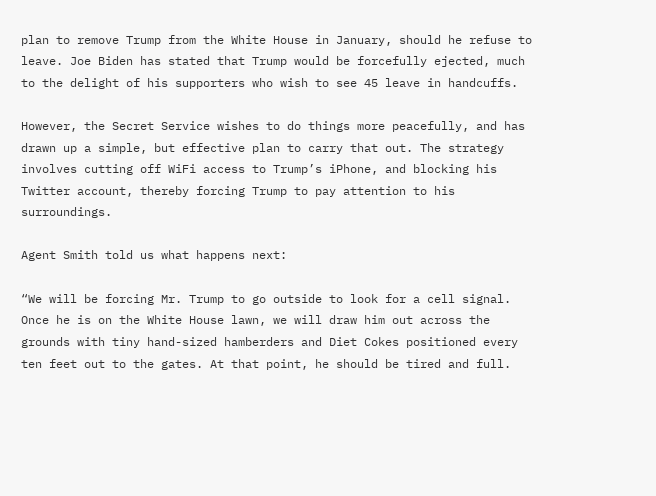plan to remove Trump from the White House in January, should he refuse to leave. Joe Biden has stated that Trump would be forcefully ejected, much to the delight of his supporters who wish to see 45 leave in handcuffs.

However, the Secret Service wishes to do things more peacefully, and has drawn up a simple, but effective plan to carry that out. The strategy involves cutting off WiFi access to Trump’s iPhone, and blocking his Twitter account, thereby forcing Trump to pay attention to his surroundings.

Agent Smith told us what happens next:

“We will be forcing Mr. Trump to go outside to look for a cell signal. Once he is on the White House lawn, we will draw him out across the grounds with tiny hand-sized hamberders and Diet Cokes positioned every ten feet out to the gates. At that point, he should be tired and full.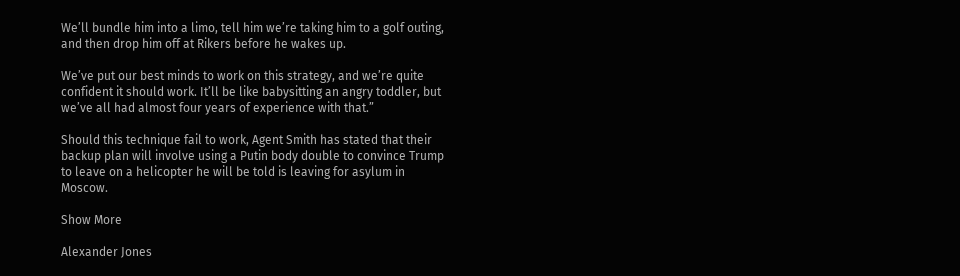We’ll bundle him into a limo, tell him we’re taking him to a golf outing, and then drop him off at Rikers before he wakes up.

We’ve put our best minds to work on this strategy, and we’re quite confident it should work. It’ll be like babysitting an angry toddler, but we’ve all had almost four years of experience with that.”

Should this technique fail to work, Agent Smith has stated that their backup plan will involve using a Putin body double to convince Trump to leave on a helicopter he will be told is leaving for asylum in Moscow.

Show More

Alexander Jones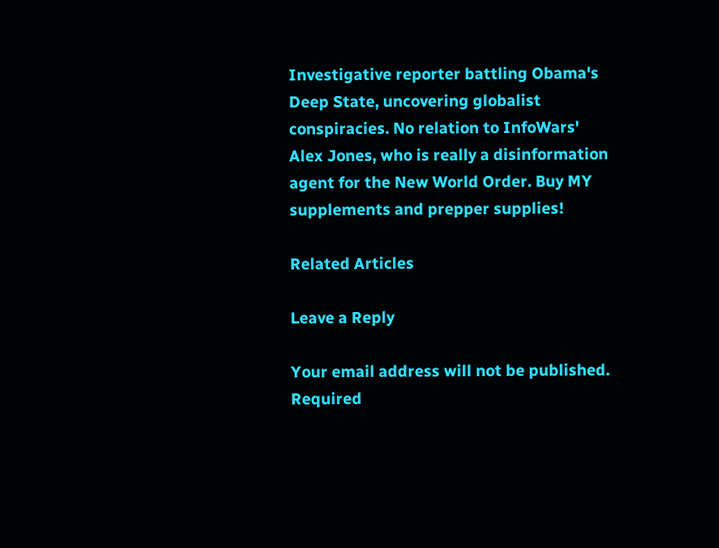Investigative reporter battling Obama's Deep State, uncovering globalist conspiracies. No relation to InfoWars' Alex Jones, who is really a disinformation agent for the New World Order. Buy MY supplements and prepper supplies!

Related Articles

Leave a Reply

Your email address will not be published. Required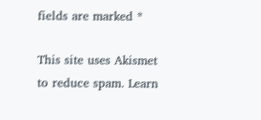fields are marked *

This site uses Akismet to reduce spam. Learn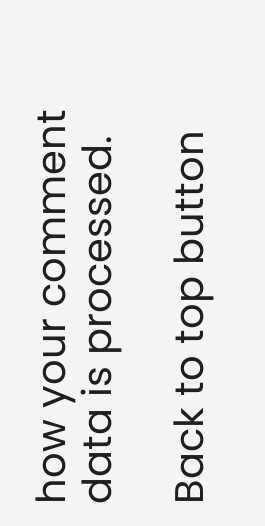how your comment data is processed.

Back to top button